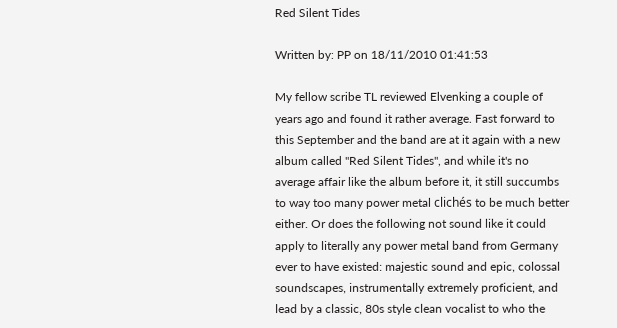Red Silent Tides

Written by: PP on 18/11/2010 01:41:53

My fellow scribe TL reviewed Elvenking a couple of years ago and found it rather average. Fast forward to this September and the band are at it again with a new album called "Red Silent Tides", and while it's no average affair like the album before it, it still succumbs to way too many power metal clichés to be much better either. Or does the following not sound like it could apply to literally any power metal band from Germany ever to have existed: majestic sound and epic, colossal soundscapes, instrumentally extremely proficient, and lead by a classic, 80s style clean vocalist to who the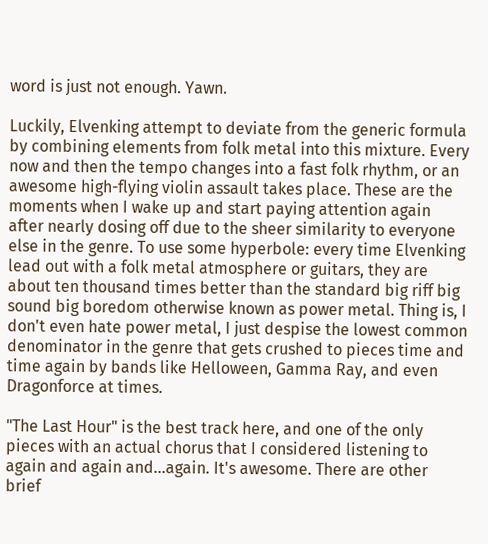word is just not enough. Yawn.

Luckily, Elvenking attempt to deviate from the generic formula by combining elements from folk metal into this mixture. Every now and then the tempo changes into a fast folk rhythm, or an awesome high-flying violin assault takes place. These are the moments when I wake up and start paying attention again after nearly dosing off due to the sheer similarity to everyone else in the genre. To use some hyperbole: every time Elvenking lead out with a folk metal atmosphere or guitars, they are about ten thousand times better than the standard big riff big sound big boredom otherwise known as power metal. Thing is, I don't even hate power metal, I just despise the lowest common denominator in the genre that gets crushed to pieces time and time again by bands like Helloween, Gamma Ray, and even Dragonforce at times.

"The Last Hour" is the best track here, and one of the only pieces with an actual chorus that I considered listening to again and again and...again. It's awesome. There are other brief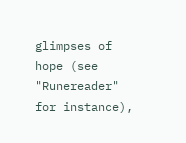glimpses of hope (see "Runereader" for instance),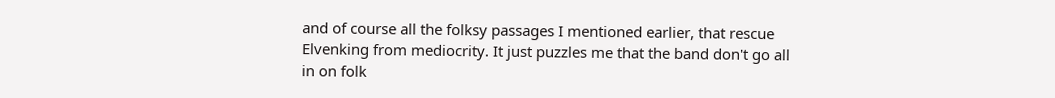and of course all the folksy passages I mentioned earlier, that rescue Elvenking from mediocrity. It just puzzles me that the band don't go all in on folk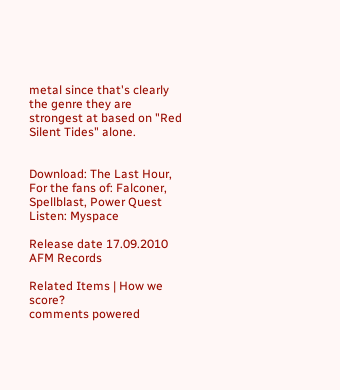metal since that's clearly the genre they are strongest at based on "Red Silent Tides" alone.


Download: The Last Hour,
For the fans of: Falconer, Spellblast, Power Quest
Listen: Myspace

Release date 17.09.2010
AFM Records

Related Items | How we score?
comments powered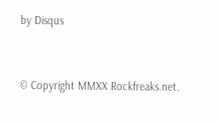by Disqus


© Copyright MMXX Rockfreaks.net.